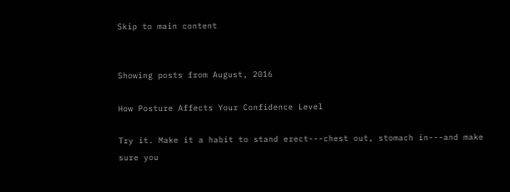Skip to main content


Showing posts from August, 2016

How Posture Affects Your Confidence Level

Try it. Make it a habit to stand erect---chest out, stomach in---and make sure you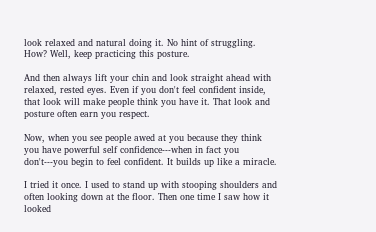look relaxed and natural doing it. No hint of struggling. How? Well, keep practicing this posture.

And then always lift your chin and look straight ahead with relaxed, rested eyes. Even if you don't feel confident inside, that look will make people think you have it. That look and posture often earn you respect.

Now, when you see people awed at you because they think you have powerful self confidence---when in fact you don't---you begin to feel confident. It builds up like a miracle.

I tried it once. I used to stand up with stooping shoulders and often looking down at the floor. Then one time I saw how it looked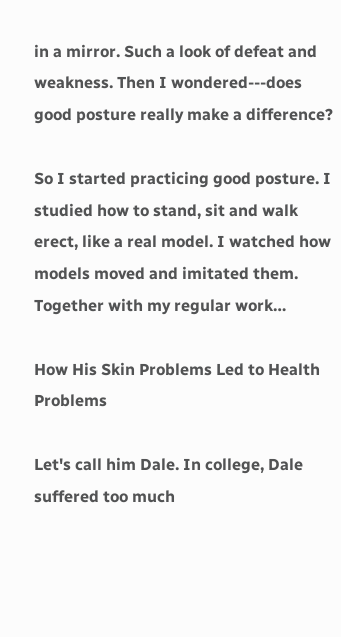in a mirror. Such a look of defeat and weakness. Then I wondered---does good posture really make a difference?

So I started practicing good posture. I studied how to stand, sit and walk erect, like a real model. I watched how models moved and imitated them. Together with my regular work…

How His Skin Problems Led to Health Problems

Let's call him Dale. In college, Dale suffered too much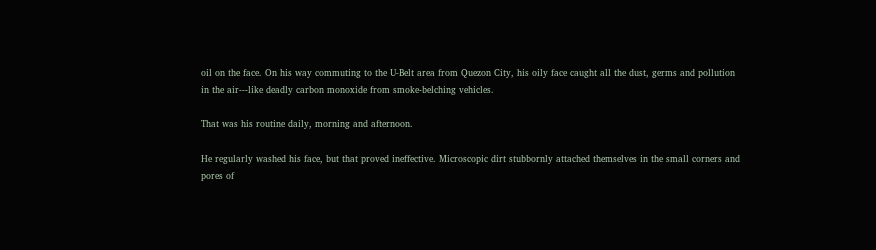oil on the face. On his way commuting to the U-Belt area from Quezon City, his oily face caught all the dust, germs and pollution in the air---like deadly carbon monoxide from smoke-belching vehicles.

That was his routine daily, morning and afternoon.

He regularly washed his face, but that proved ineffective. Microscopic dirt stubbornly attached themselves in the small corners and pores of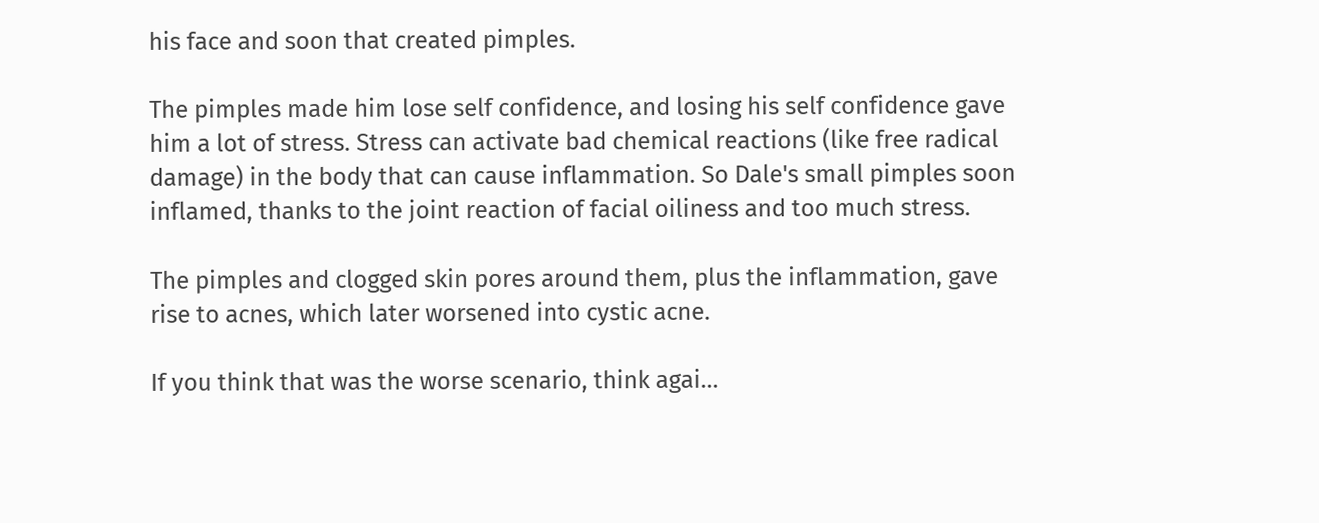his face and soon that created pimples.

The pimples made him lose self confidence, and losing his self confidence gave him a lot of stress. Stress can activate bad chemical reactions (like free radical damage) in the body that can cause inflammation. So Dale's small pimples soon inflamed, thanks to the joint reaction of facial oiliness and too much stress.

The pimples and clogged skin pores around them, plus the inflammation, gave rise to acnes, which later worsened into cystic acne.

If you think that was the worse scenario, think agai…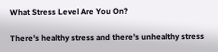What Stress Level Are You On?

There's healthy stress and there's unhealthy stress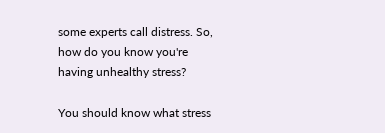some experts call distress. So, how do you know you're having unhealthy stress?

You should know what stress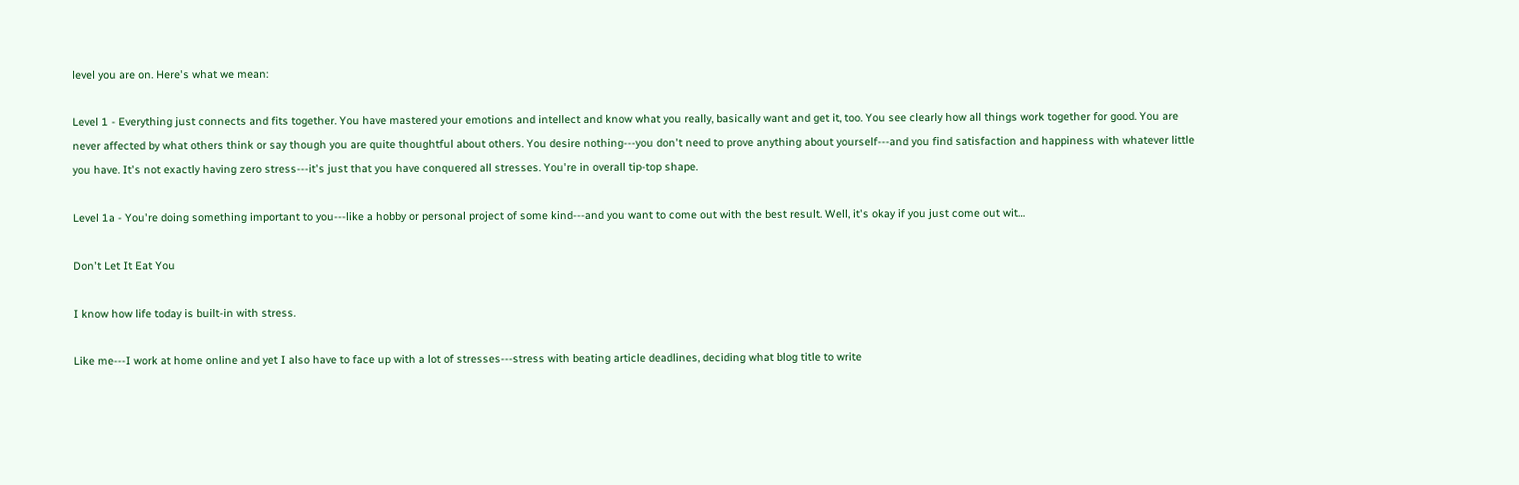level you are on. Here's what we mean:

Level 1 - Everything just connects and fits together. You have mastered your emotions and intellect and know what you really, basically want and get it, too. You see clearly how all things work together for good. You are never affected by what others think or say though you are quite thoughtful about others. You desire nothing---you don't need to prove anything about yourself---and you find satisfaction and happiness with whatever little you have. It's not exactly having zero stress---it's just that you have conquered all stresses. You're in overall tip-top shape.

Level 1a - You're doing something important to you---like a hobby or personal project of some kind---and you want to come out with the best result. Well, it's okay if you just come out wit…

Don't Let It Eat You

I know how life today is built-in with stress.

Like me---I work at home online and yet I also have to face up with a lot of stresses---stress with beating article deadlines, deciding what blog title to write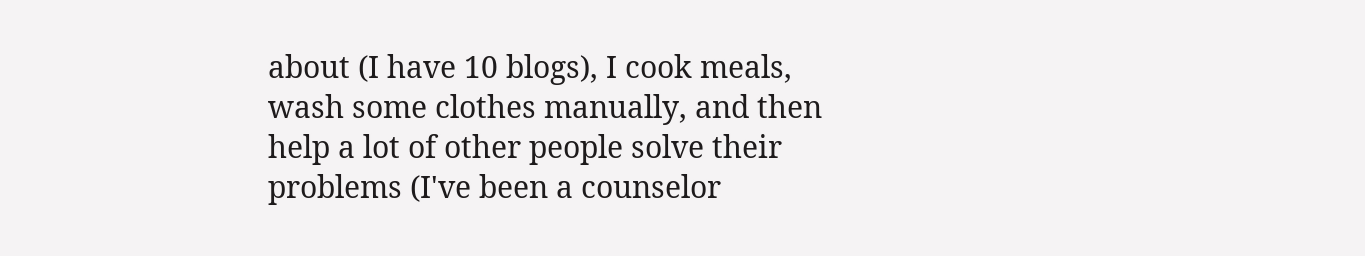about (I have 10 blogs), I cook meals, wash some clothes manually, and then help a lot of other people solve their problems (I've been a counselor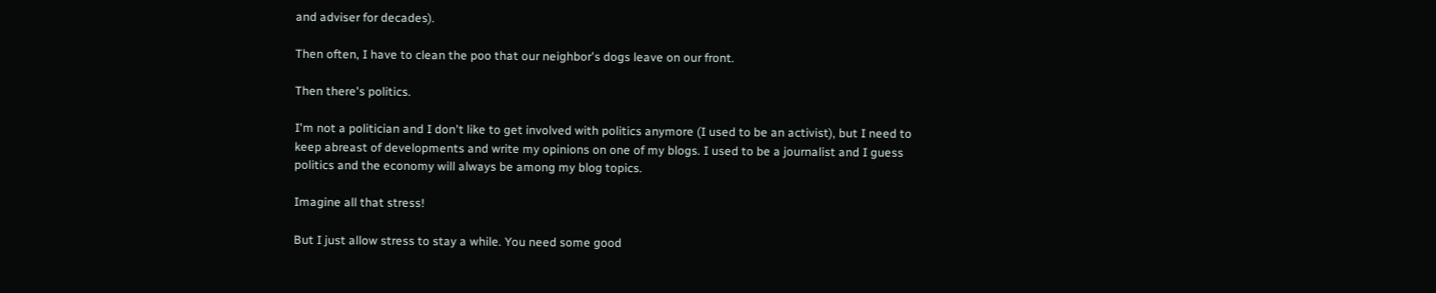and adviser for decades).

Then often, I have to clean the poo that our neighbor's dogs leave on our front.

Then there's politics.

I'm not a politician and I don't like to get involved with politics anymore (I used to be an activist), but I need to keep abreast of developments and write my opinions on one of my blogs. I used to be a journalist and I guess politics and the economy will always be among my blog topics.

Imagine all that stress!

But I just allow stress to stay a while. You need some good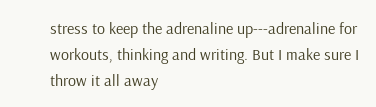stress to keep the adrenaline up---adrenaline for workouts, thinking and writing. But I make sure I throw it all away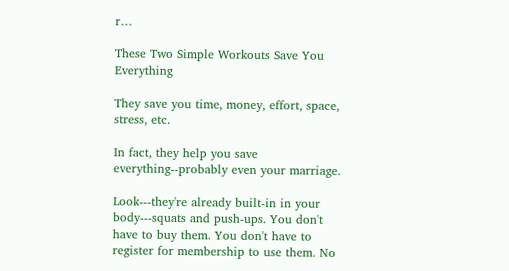r…

These Two Simple Workouts Save You Everything

They save you time, money, effort, space, stress, etc.

In fact, they help you save everything--probably even your marriage.

Look---they're already built-in in your body---squats and push-ups. You don't have to buy them. You don't have to register for membership to use them. No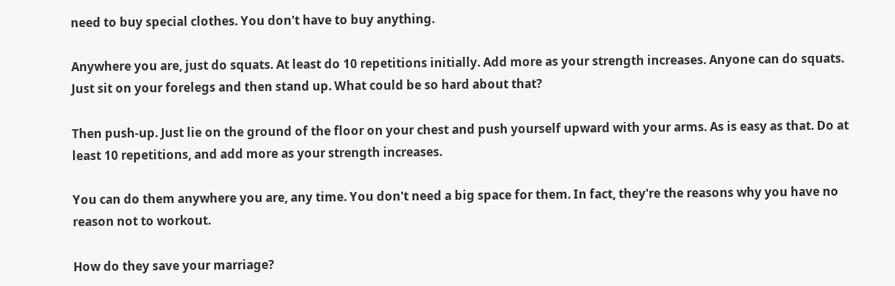need to buy special clothes. You don't have to buy anything.

Anywhere you are, just do squats. At least do 10 repetitions initially. Add more as your strength increases. Anyone can do squats. Just sit on your forelegs and then stand up. What could be so hard about that?

Then push-up. Just lie on the ground of the floor on your chest and push yourself upward with your arms. As is easy as that. Do at least 10 repetitions, and add more as your strength increases.

You can do them anywhere you are, any time. You don't need a big space for them. In fact, they're the reasons why you have no reason not to workout.

How do they save your marriage?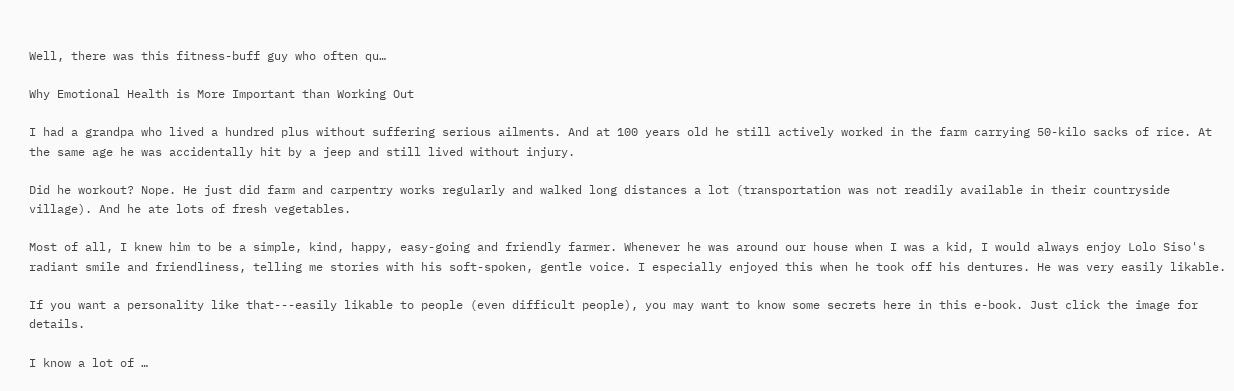Well, there was this fitness-buff guy who often qu…

Why Emotional Health is More Important than Working Out

I had a grandpa who lived a hundred plus without suffering serious ailments. And at 100 years old he still actively worked in the farm carrying 50-kilo sacks of rice. At the same age he was accidentally hit by a jeep and still lived without injury.

Did he workout? Nope. He just did farm and carpentry works regularly and walked long distances a lot (transportation was not readily available in their countryside village). And he ate lots of fresh vegetables.

Most of all, I knew him to be a simple, kind, happy, easy-going and friendly farmer. Whenever he was around our house when I was a kid, I would always enjoy Lolo Siso's radiant smile and friendliness, telling me stories with his soft-spoken, gentle voice. I especially enjoyed this when he took off his dentures. He was very easily likable.

If you want a personality like that---easily likable to people (even difficult people), you may want to know some secrets here in this e-book. Just click the image for details.

I know a lot of …